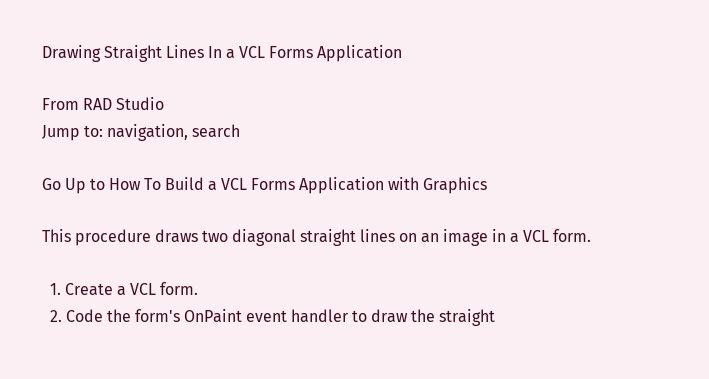Drawing Straight Lines In a VCL Forms Application

From RAD Studio
Jump to: navigation, search

Go Up to How To Build a VCL Forms Application with Graphics

This procedure draws two diagonal straight lines on an image in a VCL form.

  1. Create a VCL form.
  2. Code the form's OnPaint event handler to draw the straight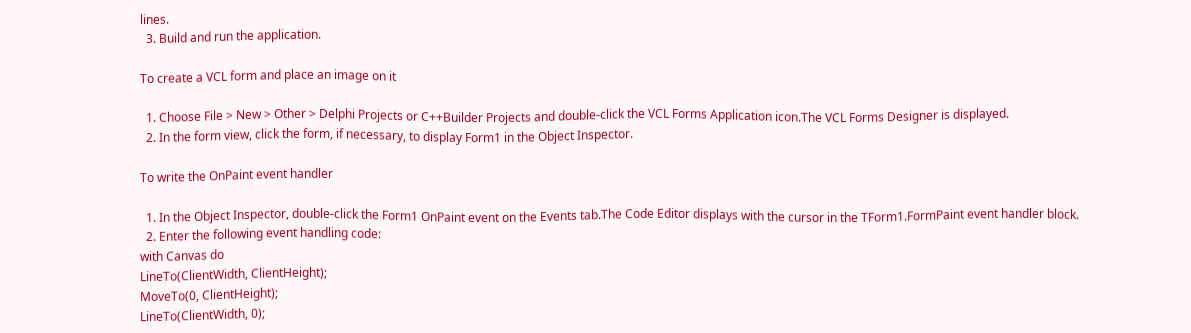lines.
  3. Build and run the application.

To create a VCL form and place an image on it

  1. Choose File > New > Other > Delphi Projects or C++Builder Projects and double-click the VCL Forms Application icon.The VCL Forms Designer is displayed.
  2. In the form view, click the form, if necessary, to display Form1 in the Object Inspector.

To write the OnPaint event handler

  1. In the Object Inspector, double-click the Form1 OnPaint event on the Events tab.The Code Editor displays with the cursor in the TForm1.FormPaint event handler block.
  2. Enter the following event handling code:
with Canvas do
LineTo(ClientWidth, ClientHeight);
MoveTo(0, ClientHeight);
LineTo(ClientWidth, 0);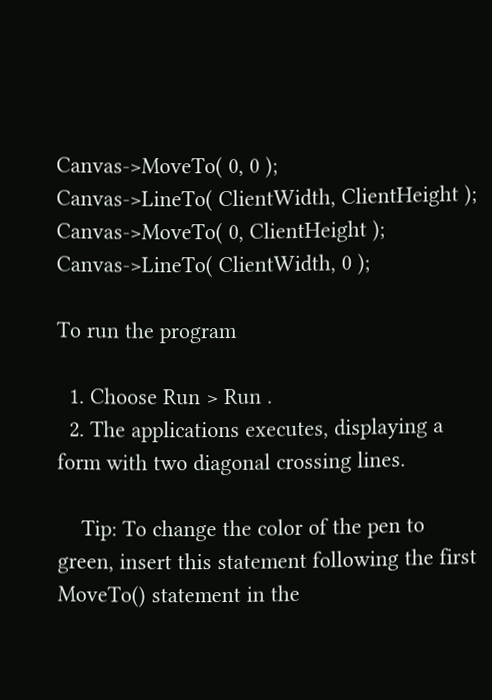Canvas->MoveTo( 0, 0 );
Canvas->LineTo( ClientWidth, ClientHeight );
Canvas->MoveTo( 0, ClientHeight );
Canvas->LineTo( ClientWidth, 0 );

To run the program

  1. Choose Run > Run .
  2. The applications executes, displaying a form with two diagonal crossing lines.

    Tip: To change the color of the pen to green, insert this statement following the first MoveTo() statement in the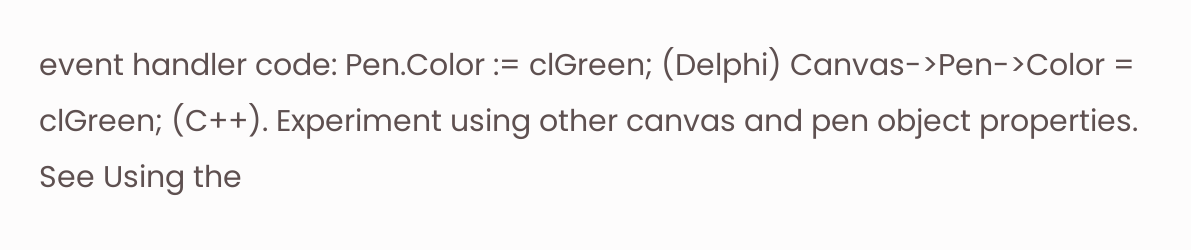event handler code: Pen.Color := clGreen; (Delphi) Canvas->Pen->Color = clGreen; (C++). Experiment using other canvas and pen object properties. See Using the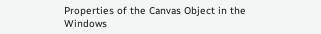Properties of the Canvas Object in the Windows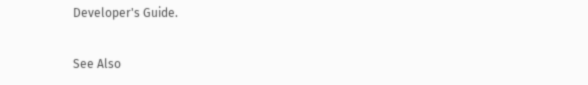Developer's Guide.

See Also